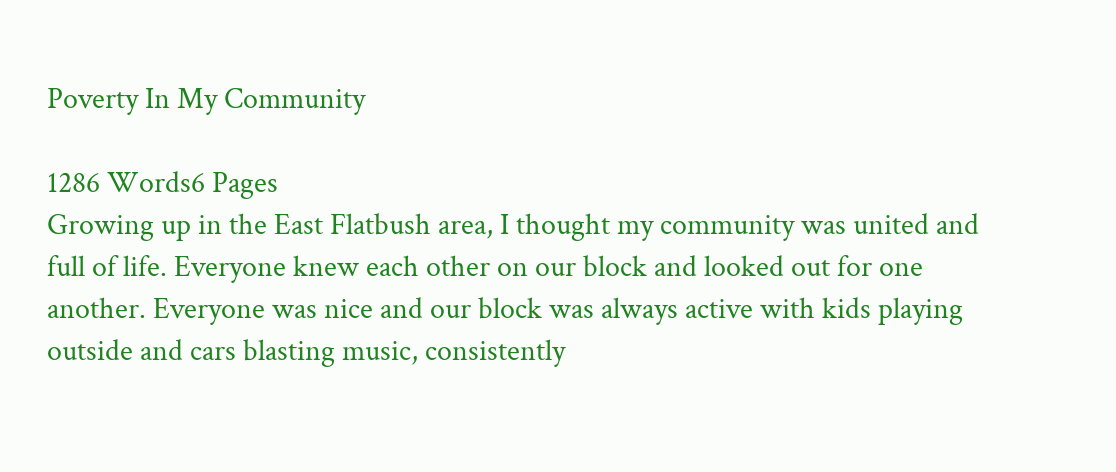Poverty In My Community

1286 Words6 Pages
Growing up in the East Flatbush area, I thought my community was united and full of life. Everyone knew each other on our block and looked out for one another. Everyone was nice and our block was always active with kids playing outside and cars blasting music, consistently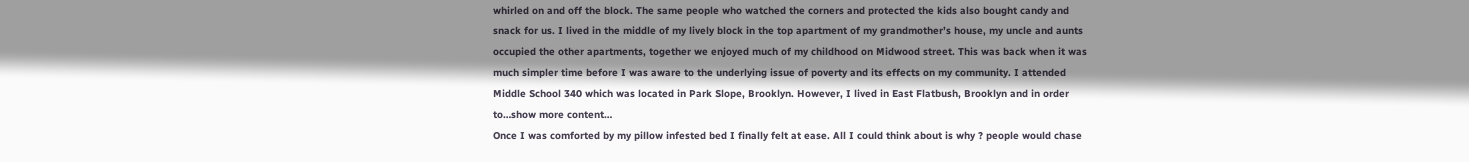whirled on and off the block. The same people who watched the corners and protected the kids also bought candy and snack for us. I lived in the middle of my lively block in the top apartment of my grandmother’s house, my uncle and aunts occupied the other apartments, together we enjoyed much of my childhood on Midwood street. This was back when it was much simpler time before I was aware to the underlying issue of poverty and its effects on my community. I attended Middle School 340 which was located in Park Slope, Brooklyn. However, I lived in East Flatbush, Brooklyn and in order to…show more content…
Once I was comforted by my pillow infested bed I finally felt at ease. All I could think about is why ? people would chase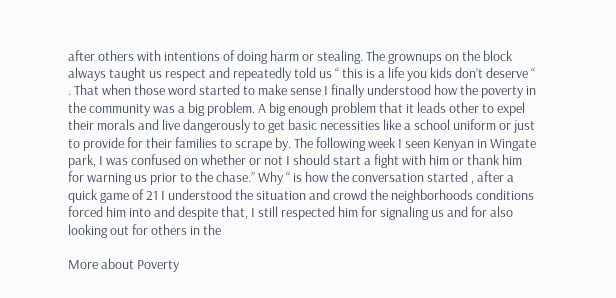after others with intentions of doing harm or stealing. The grownups on the block always taught us respect and repeatedly told us “ this is a life you kids don’t deserve “ . That when those word started to make sense I finally understood how the poverty in the community was a big problem. A big enough problem that it leads other to expel their morals and live dangerously to get basic necessities like a school uniform or just to provide for their families to scrape by. The following week I seen Kenyan in Wingate park, I was confused on whether or not I should start a fight with him or thank him for warning us prior to the chase.” Why “ is how the conversation started , after a quick game of 21 I understood the situation and crowd the neighborhoods conditions forced him into and despite that, I still respected him for signaling us and for also looking out for others in the

More about Poverty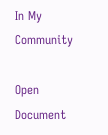In My Community

Open Document